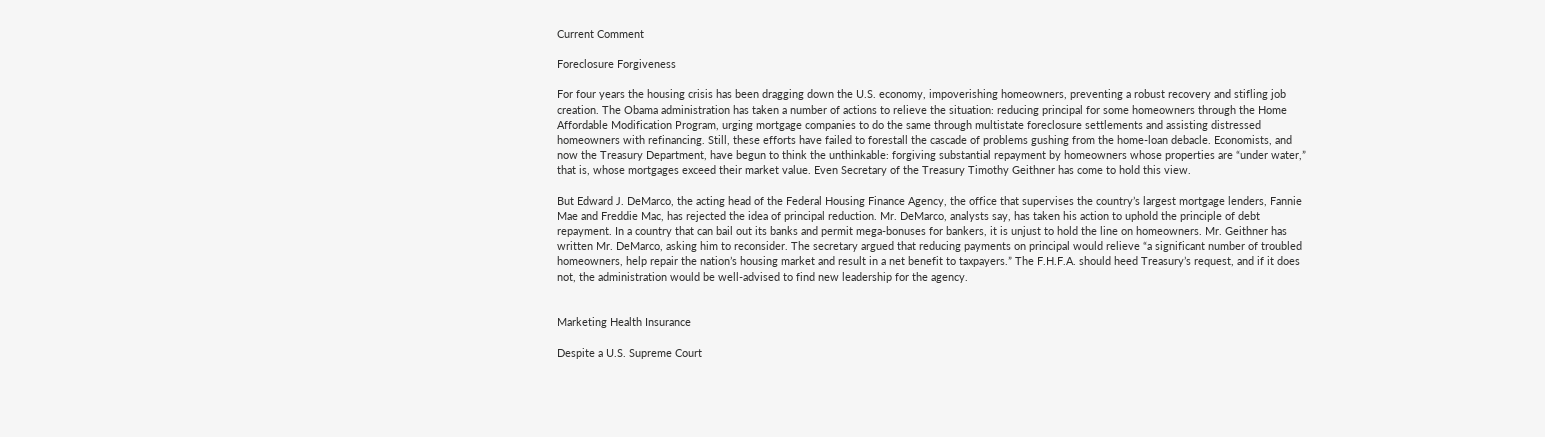Current Comment

Foreclosure Forgiveness

For four years the housing crisis has been dragging down the U.S. economy, impoverishing homeowners, preventing a robust recovery and stifling job creation. The Obama administration has taken a number of actions to relieve the situation: reducing principal for some homeowners through the Home Affordable Modification Program, urging mortgage companies to do the same through multistate foreclosure settlements and assisting distressed homeowners with refinancing. Still, these efforts have failed to forestall the cascade of problems gushing from the home-loan debacle. Economists, and now the Treasury Department, have begun to think the unthinkable: forgiving substantial repayment by homeowners whose properties are “under water,” that is, whose mortgages exceed their market value. Even Secretary of the Treasury Timothy Geithner has come to hold this view.

But Edward J. DeMarco, the acting head of the Federal Housing Finance Agency, the office that supervises the country’s largest mortgage lenders, Fannie Mae and Freddie Mac, has rejected the idea of principal reduction. Mr. DeMarco, analysts say, has taken his action to uphold the principle of debt repayment. In a country that can bail out its banks and permit mega-bonuses for bankers, it is unjust to hold the line on homeowners. Mr. Geithner has written Mr. DeMarco, asking him to reconsider. The secretary argued that reducing payments on principal would relieve “a significant number of troubled homeowners, help repair the nation’s housing market and result in a net benefit to taxpayers.” The F.H.F.A. should heed Treasury’s request, and if it does not, the administration would be well-advised to find new leadership for the agency.


Marketing Health Insurance

Despite a U.S. Supreme Court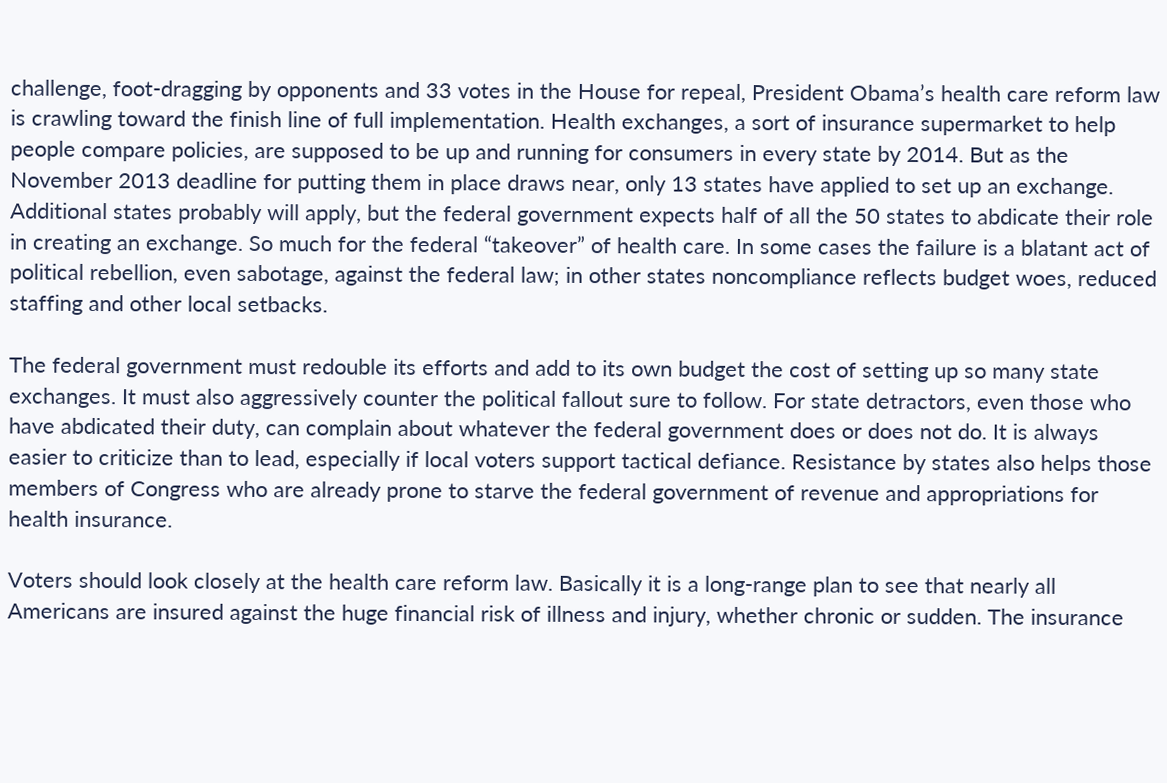challenge, foot-dragging by opponents and 33 votes in the House for repeal, President Obama’s health care reform law is crawling toward the finish line of full implementation. Health exchanges, a sort of insurance supermarket to help people compare policies, are supposed to be up and running for consumers in every state by 2014. But as the November 2013 deadline for putting them in place draws near, only 13 states have applied to set up an exchange. Additional states probably will apply, but the federal government expects half of all the 50 states to abdicate their role in creating an exchange. So much for the federal “takeover” of health care. In some cases the failure is a blatant act of political rebellion, even sabotage, against the federal law; in other states noncompliance reflects budget woes, reduced staffing and other local setbacks.

The federal government must redouble its efforts and add to its own budget the cost of setting up so many state exchanges. It must also aggressively counter the political fallout sure to follow. For state detractors, even those who have abdicated their duty, can complain about whatever the federal government does or does not do. It is always easier to criticize than to lead, especially if local voters support tactical defiance. Resistance by states also helps those members of Congress who are already prone to starve the federal government of revenue and appropriations for health insurance.

Voters should look closely at the health care reform law. Basically it is a long-range plan to see that nearly all Americans are insured against the huge financial risk of illness and injury, whether chronic or sudden. The insurance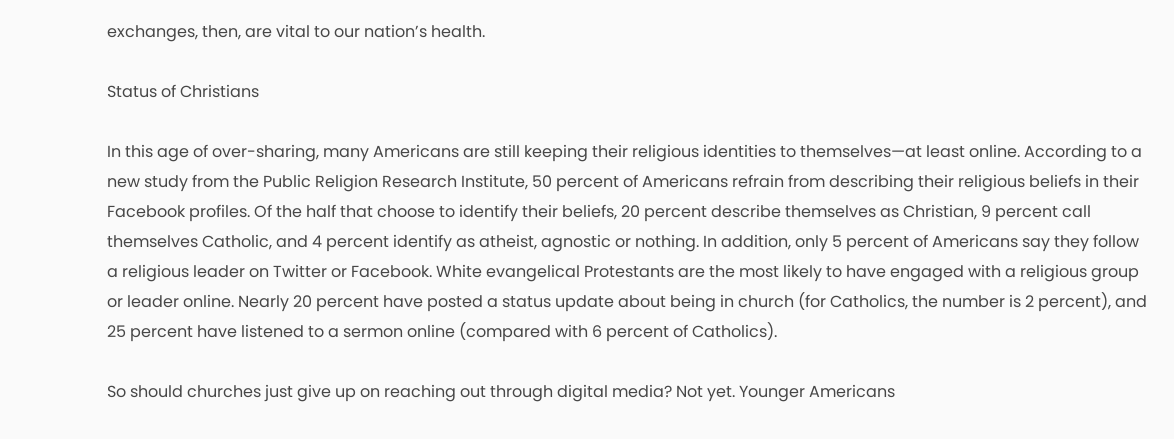exchanges, then, are vital to our nation’s health.

Status of Christians

In this age of over-sharing, many Americans are still keeping their religious identities to themselves—at least online. According to a new study from the Public Religion Research Institute, 50 percent of Americans refrain from describing their religious beliefs in their Facebook profiles. Of the half that choose to identify their beliefs, 20 percent describe themselves as Christian, 9 percent call themselves Catholic, and 4 percent identify as atheist, agnostic or nothing. In addition, only 5 percent of Americans say they follow a religious leader on Twitter or Facebook. White evangelical Protestants are the most likely to have engaged with a religious group or leader online. Nearly 20 percent have posted a status update about being in church (for Catholics, the number is 2 percent), and 25 percent have listened to a sermon online (compared with 6 percent of Catholics).

So should churches just give up on reaching out through digital media? Not yet. Younger Americans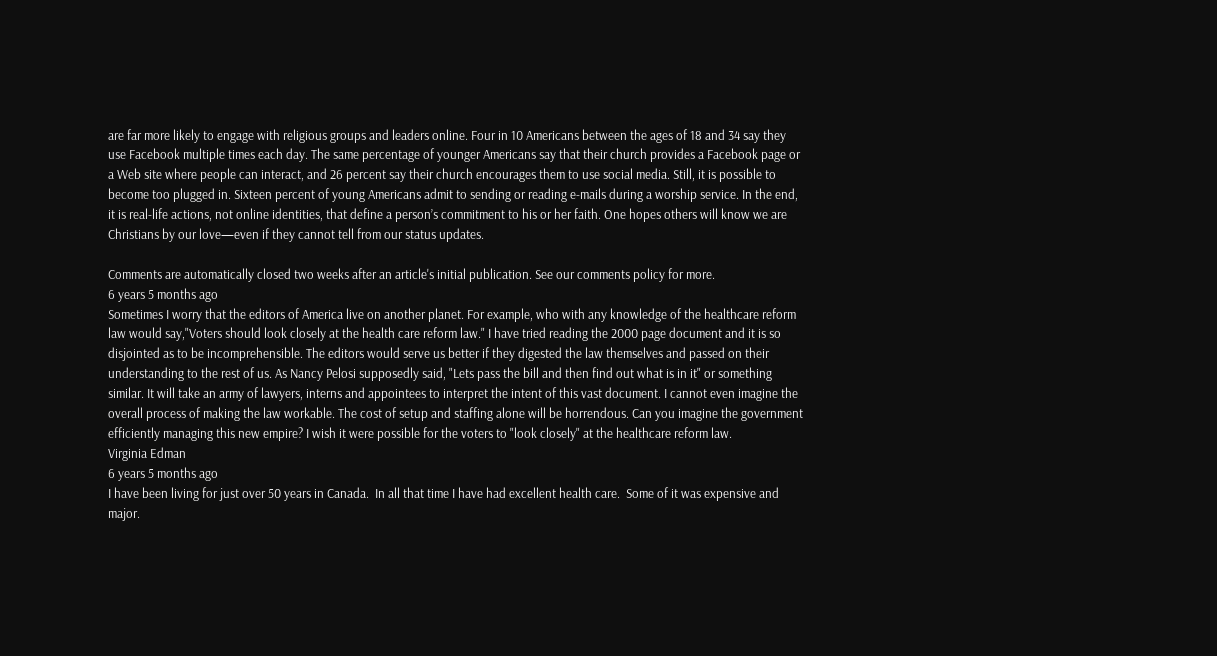are far more likely to engage with religious groups and leaders online. Four in 10 Americans between the ages of 18 and 34 say they use Facebook multiple times each day. The same percentage of younger Americans say that their church provides a Facebook page or a Web site where people can interact, and 26 percent say their church encourages them to use social media. Still, it is possible to become too plugged in. Sixteen percent of young Americans admit to sending or reading e-mails during a worship service. In the end, it is real-life actions, not online identities, that define a person’s commitment to his or her faith. One hopes others will know we are Christians by our love—even if they cannot tell from our status updates.

Comments are automatically closed two weeks after an article's initial publication. See our comments policy for more.
6 years 5 months ago
Sometimes I worry that the editors of America live on another planet. For example, who with any knowledge of the healthcare reform law would say,"Voters should look closely at the health care reform law." I have tried reading the 2000 page document and it is so disjointed as to be incomprehensible. The editors would serve us better if they digested the law themselves and passed on their understanding to the rest of us. As Nancy Pelosi supposedly said, "Lets pass the bill and then find out what is in it" or something similar. It will take an army of lawyers, interns and appointees to interpret the intent of this vast document. I cannot even imagine the overall process of making the law workable. The cost of setup and staffing alone will be horrendous. Can you imagine the government efficiently managing this new empire? I wish it were possible for the voters to "look closely" at the healthcare reform law.
Virginia Edman
6 years 5 months ago
I have been living for just over 50 years in Canada.  In all that time I have had excellent health care.  Some of it was expensive and major.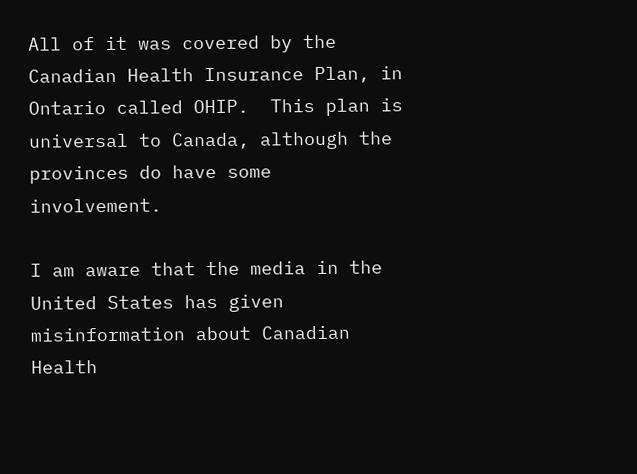All of it was covered by the Canadian Health Insurance Plan, in Ontario called OHIP.  This plan is universal to Canada, although the provinces do have some involvement.

I am aware that the media in the United States has given misinformation about Canadian Health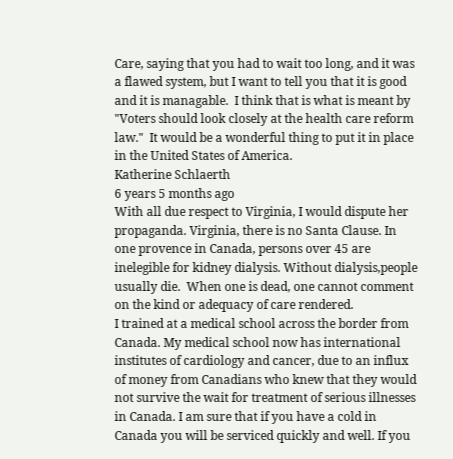Care, saying that you had to wait too long, and it was a flawed system, but I want to tell you that it is good and it is managable.  I think that is what is meant by "Voters should look closely at the health care reform law."  It would be a wonderful thing to put it in place in the United States of America.
Katherine Schlaerth
6 years 5 months ago
With all due respect to Virginia, I would dispute her propaganda. Virginia, there is no Santa Clause. In one provence in Canada, persons over 45 are inelegible for kidney dialysis. Without dialysis,people usually die.  When one is dead, one cannot comment on the kind or adequacy of care rendered.
I trained at a medical school across the border from Canada. My medical school now has international institutes of cardiology and cancer, due to an influx of money from Canadians who knew that they would not survive the wait for treatment of serious illnesses in Canada. I am sure that if you have a cold in Canada you will be serviced quickly and well. If you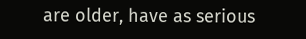are older, have as serious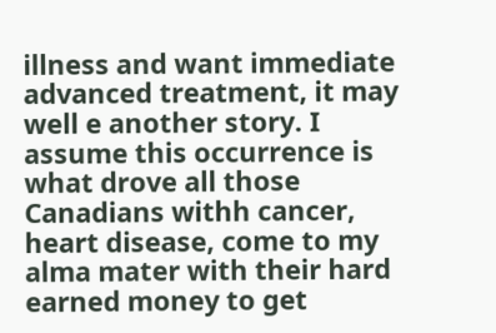illness and want immediate advanced treatment, it may well e another story. I assume this occurrence is what drove all those Canadians withh cancer, heart disease, come to my alma mater with their hard earned money to get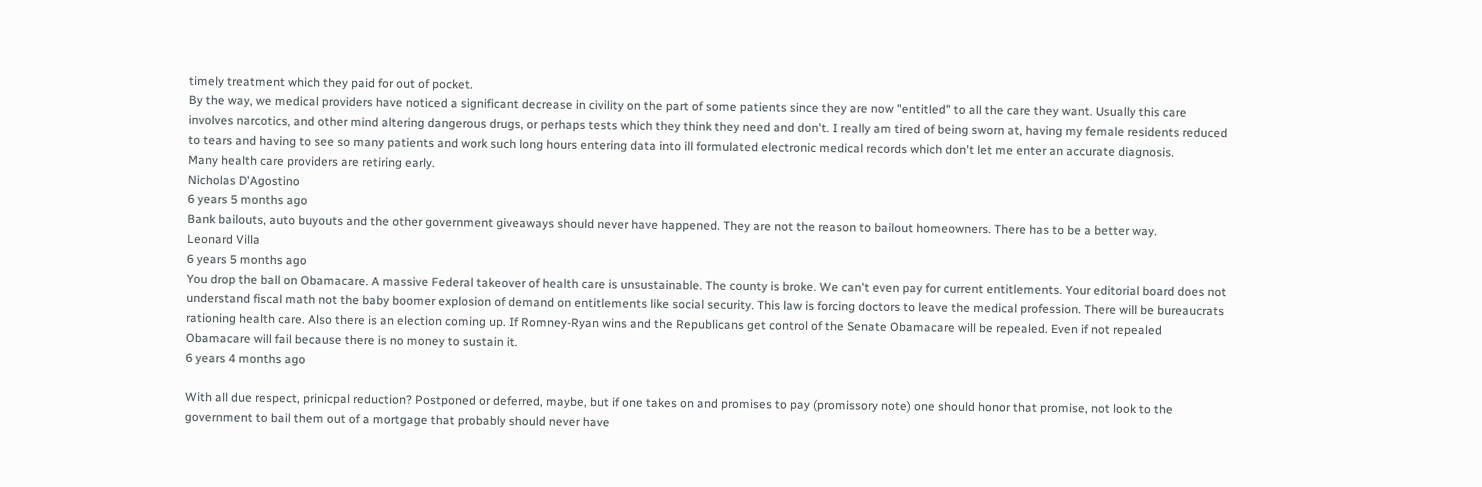timely treatment which they paid for out of pocket.
By the way, we medical providers have noticed a significant decrease in civility on the part of some patients since they are now "entitled" to all the care they want. Usually this care involves narcotics, and other mind altering dangerous drugs, or perhaps tests which they think they need and don't. I really am tired of being sworn at, having my female residents reduced to tears and having to see so many patients and work such long hours entering data into ill formulated electronic medical records which don't let me enter an accurate diagnosis.
Many health care providers are retiring early.
Nicholas D'Agostino
6 years 5 months ago
Bank bailouts, auto buyouts and the other government giveaways should never have happened. They are not the reason to bailout homeowners. There has to be a better way.
Leonard Villa
6 years 5 months ago
You drop the ball on Obamacare. A massive Federal takeover of health care is unsustainable. The county is broke. We can't even pay for current entitlements. Your editorial board does not understand fiscal math not the baby boomer explosion of demand on entitlements like social security. This law is forcing doctors to leave the medical profession. There will be bureaucrats rationing health care. Also there is an election coming up. If Romney-Ryan wins and the Republicans get control of the Senate Obamacare will be repealed. Even if not repealed Obamacare will fail because there is no money to sustain it.
6 years 4 months ago

With all due respect, prinicpal reduction? Postponed or deferred, maybe, but if one takes on and promises to pay (promissory note) one should honor that promise, not look to the government to bail them out of a mortgage that probably should never have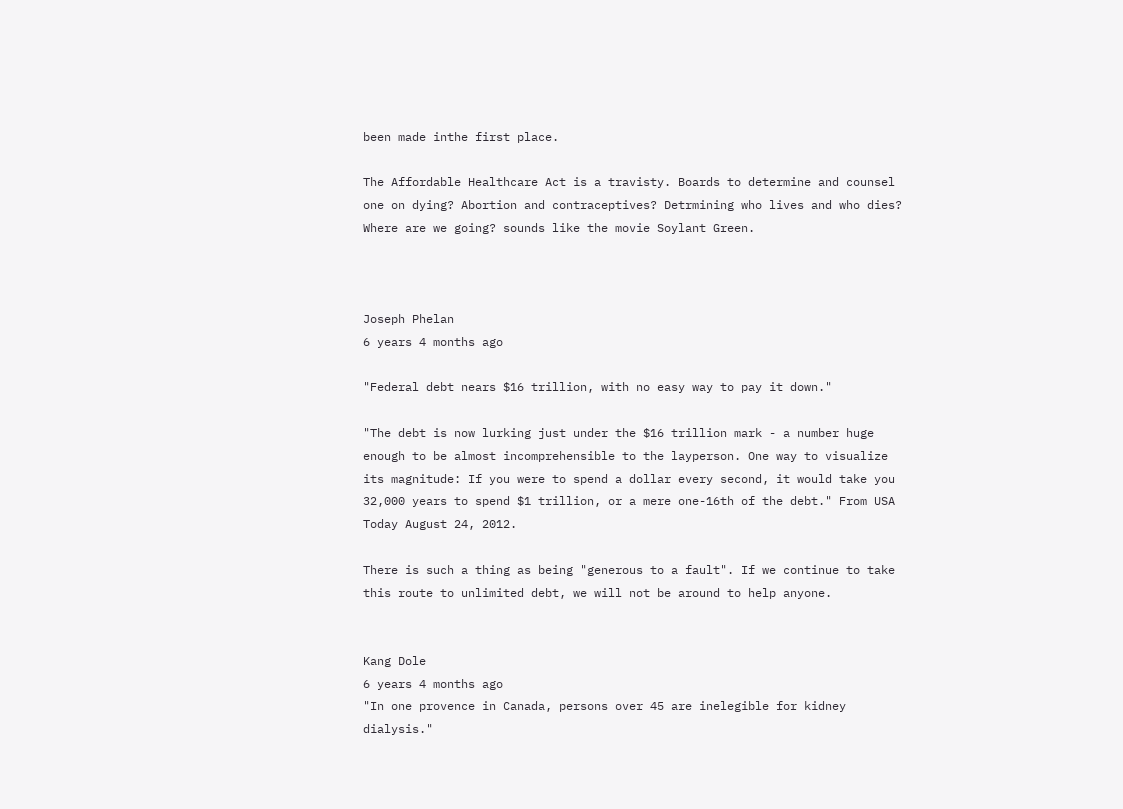been made inthe first place.

The Affordable Healthcare Act is a travisty. Boards to determine and counsel one on dying? Abortion and contraceptives? Detrmining who lives and who dies? Where are we going? sounds like the movie Soylant Green.



Joseph Phelan
6 years 4 months ago

"Federal debt nears $16 trillion, with no easy way to pay it down."

"The debt is now lurking just under the $16 trillion mark - a number huge enough to be almost incomprehensible to the layperson. One way to visualize its magnitude: If you were to spend a dollar every second, it would take you 32,000 years to spend $1 trillion, or a mere one-16th of the debt." From USA Today August 24, 2012.

There is such a thing as being "generous to a fault". If we continue to take this route to unlimited debt, we will not be around to help anyone.


Kang Dole
6 years 4 months ago
"In one provence in Canada, persons over 45 are inelegible for kidney dialysis."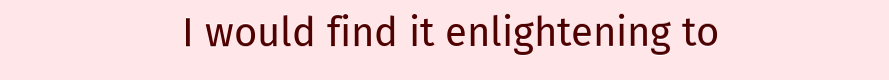I would find it enlightening to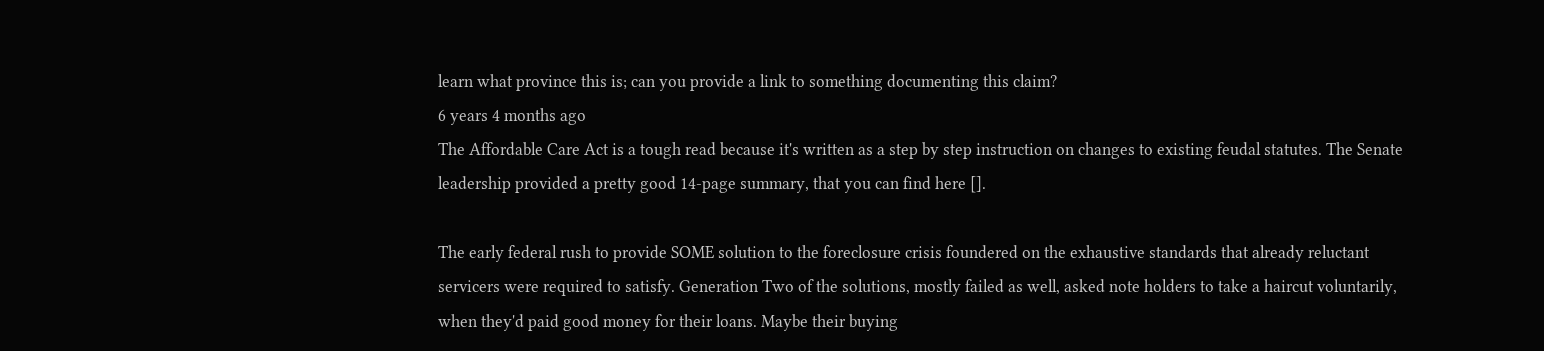learn what province this is; can you provide a link to something documenting this claim?
6 years 4 months ago
The Affordable Care Act is a tough read because it's written as a step by step instruction on changes to existing feudal statutes. The Senate leadership provided a pretty good 14-page summary, that you can find here [].

The early federal rush to provide SOME solution to the foreclosure crisis foundered on the exhaustive standards that already reluctant servicers were required to satisfy. Generation Two of the solutions, mostly failed as well, asked note holders to take a haircut voluntarily, when they'd paid good money for their loans. Maybe their buying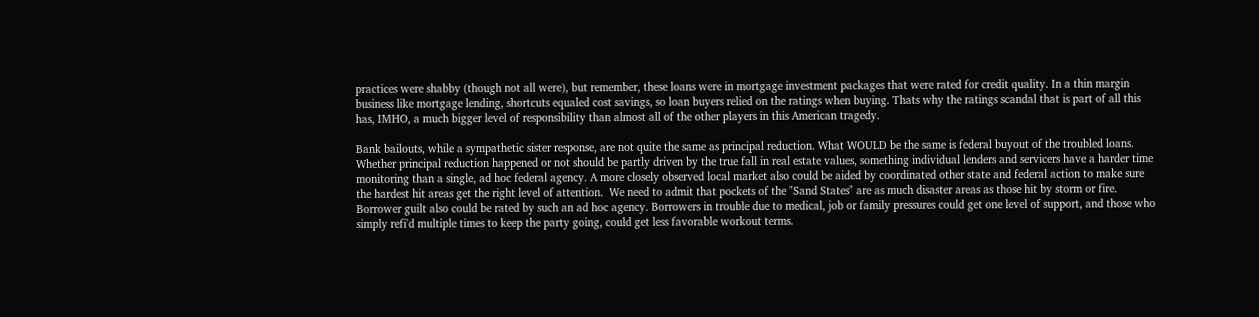practices were shabby (though not all were), but remember, these loans were in mortgage investment packages that were rated for credit quality. In a thin margin business like mortgage lending, shortcuts equaled cost savings, so loan buyers relied on the ratings when buying. Thats why the ratings scandal that is part of all this has, IMHO, a much bigger level of responsibility than almost all of the other players in this American tragedy.

Bank bailouts, while a sympathetic sister response, are not quite the same as principal reduction. What WOULD be the same is federal buyout of the troubled loans. Whether principal reduction happened or not should be partly driven by the true fall in real estate values, something individual lenders and servicers have a harder time monitoring than a single, ad hoc federal agency. A more closely observed local market also could be aided by coordinated other state and federal action to make sure the hardest hit areas get the right level of attention.  We need to admit that pockets of the "Sand States" are as much disaster areas as those hit by storm or fire. Borrower guilt also could be rated by such an ad hoc agency. Borrowers in trouble due to medical, job or family pressures could get one level of support, and those who simply refi'd multiple times to keep the party going, could get less favorable workout terms.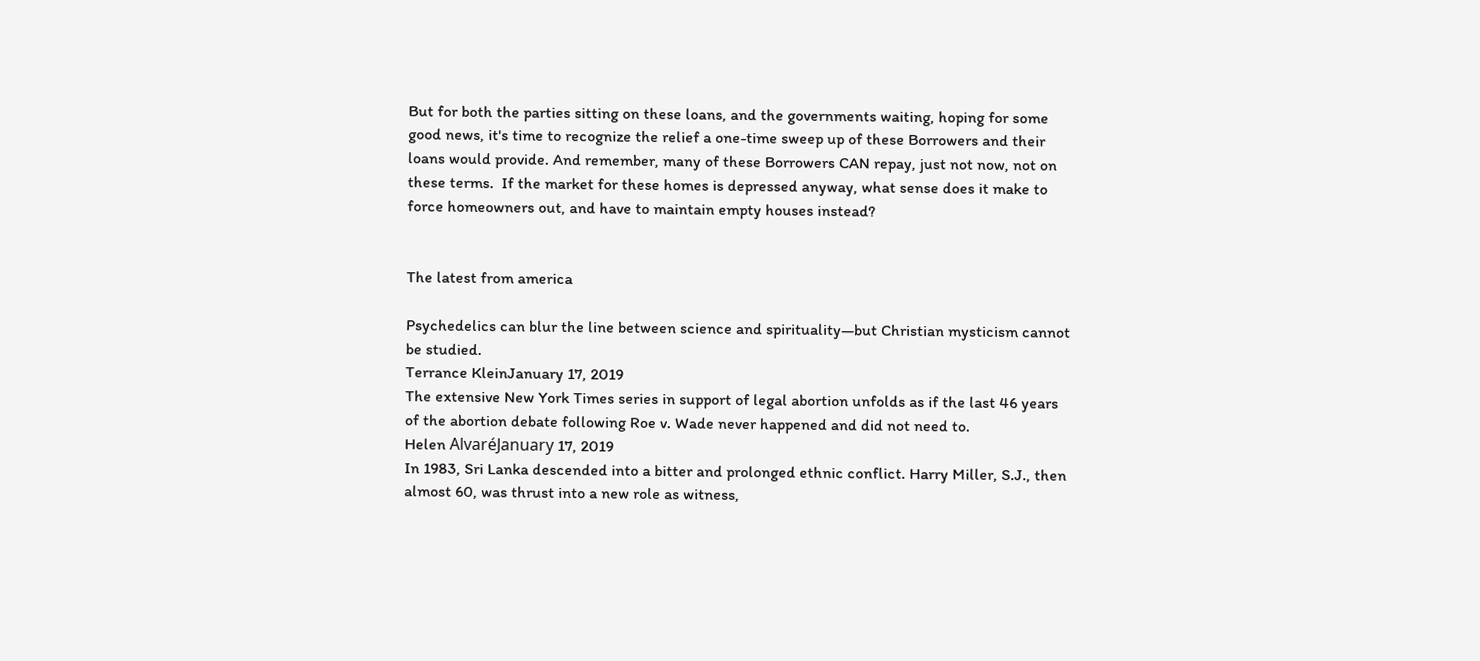But for both the parties sitting on these loans, and the governments waiting, hoping for some good news, it's time to recognize the relief a one-time sweep up of these Borrowers and their loans would provide. And remember, many of these Borrowers CAN repay, just not now, not on these terms.  If the market for these homes is depressed anyway, what sense does it make to force homeowners out, and have to maintain empty houses instead?


The latest from america

Psychedelics can blur the line between science and spirituality—but Christian mysticism cannot be studied.
Terrance KleinJanuary 17, 2019
The extensive New York Times series in support of legal abortion unfolds as if the last 46 years of the abortion debate following Roe v. Wade never happened and did not need to.
Helen AlvaréJanuary 17, 2019
In 1983, Sri Lanka descended into a bitter and prolonged ethnic conflict. Harry Miller, S.J., then almost 60, was thrust into a new role as witness,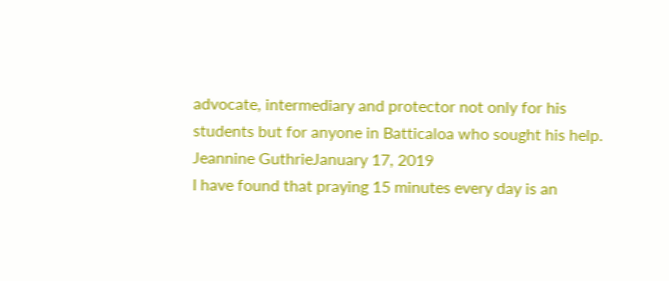advocate, intermediary and protector not only for his students but for anyone in Batticaloa who sought his help.
Jeannine GuthrieJanuary 17, 2019
I have found that praying 15 minutes every day is an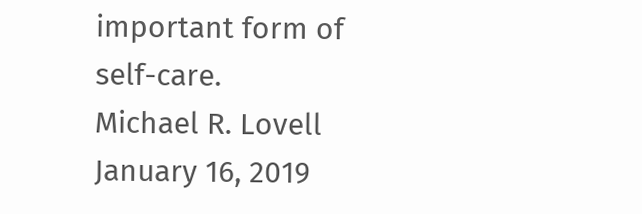important form of self-care.
Michael R. Lovell January 16, 2019